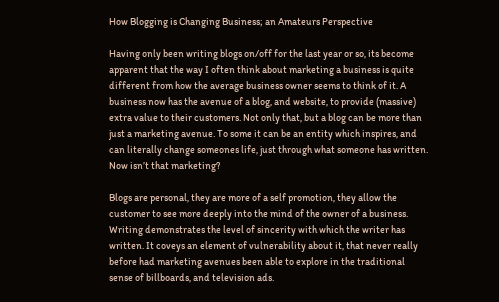How Blogging is Changing Business; an Amateurs Perspective

Having only been writing blogs on/off for the last year or so, its become apparent that the way I often think about marketing a business is quite different from how the average business owner seems to think of it. A business now has the avenue of a blog, and website, to provide (massive) extra value to their customers. Not only that, but a blog can be more than just a marketing avenue. To some it can be an entity which inspires, and can literally change someones life, just through what someone has written. Now isn’t that marketing?

Blogs are personal, they are more of a self promotion, they allow the customer to see more deeply into the mind of the owner of a business. Writing demonstrates the level of sincerity with which the writer has written. It coveys an element of vulnerability about it, that never really before had marketing avenues been able to explore in the traditional sense of billboards, and television ads.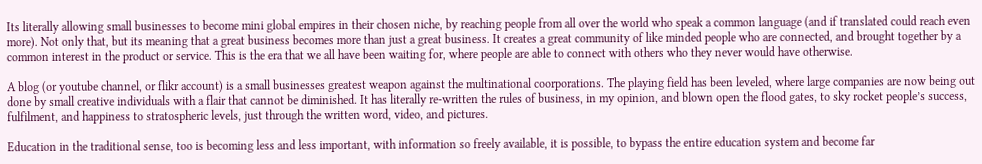Its literally allowing small businesses to become mini global empires in their chosen niche, by reaching people from all over the world who speak a common language (and if translated could reach even more). Not only that, but its meaning that a great business becomes more than just a great business. It creates a great community of like minded people who are connected, and brought together by a common interest in the product or service. This is the era that we all have been waiting for, where people are able to connect with others who they never would have otherwise.

A blog (or youtube channel, or flikr account) is a small businesses greatest weapon against the multinational coorporations. The playing field has been leveled, where large companies are now being out done by small creative individuals with a flair that cannot be diminished. It has literally re-written the rules of business, in my opinion, and blown open the flood gates, to sky rocket people’s success, fulfilment, and happiness to stratospheric levels, just through the written word, video, and pictures.

Education in the traditional sense, too is becoming less and less important, with information so freely available, it is possible, to bypass the entire education system and become far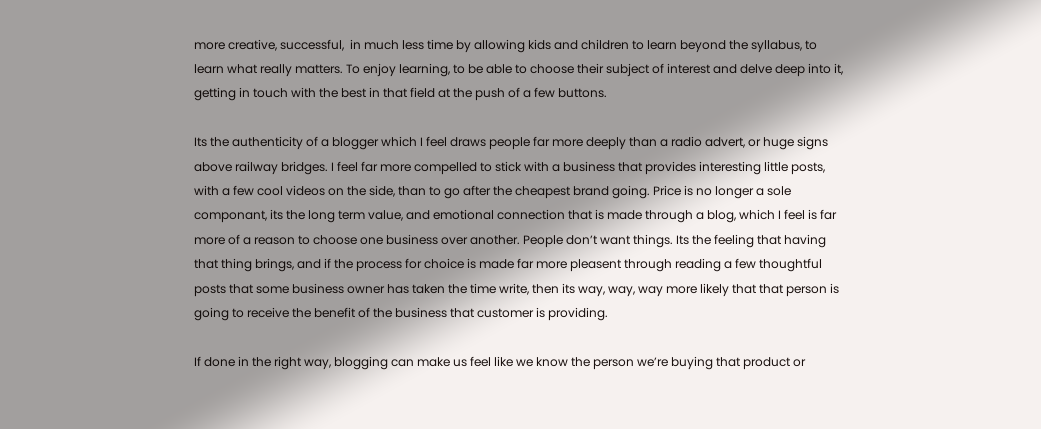more creative, successful,  in much less time by allowing kids and children to learn beyond the syllabus, to learn what really matters. To enjoy learning, to be able to choose their subject of interest and delve deep into it, getting in touch with the best in that field at the push of a few buttons.

Its the authenticity of a blogger which I feel draws people far more deeply than a radio advert, or huge signs above railway bridges. I feel far more compelled to stick with a business that provides interesting little posts, with a few cool videos on the side, than to go after the cheapest brand going. Price is no longer a sole componant, its the long term value, and emotional connection that is made through a blog, which I feel is far more of a reason to choose one business over another. People don’t want things. Its the feeling that having that thing brings, and if the process for choice is made far more pleasent through reading a few thoughtful posts that some business owner has taken the time write, then its way, way, way more likely that that person is going to receive the benefit of the business that customer is providing.

If done in the right way, blogging can make us feel like we know the person we’re buying that product or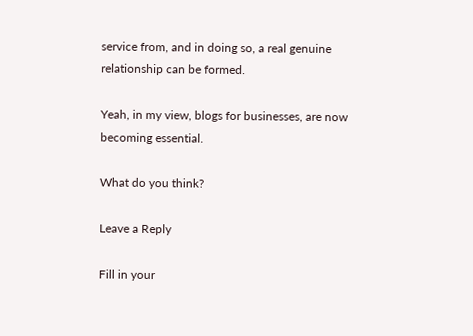service from, and in doing so, a real genuine relationship can be formed.

Yeah, in my view, blogs for businesses, are now becoming essential.

What do you think?

Leave a Reply

Fill in your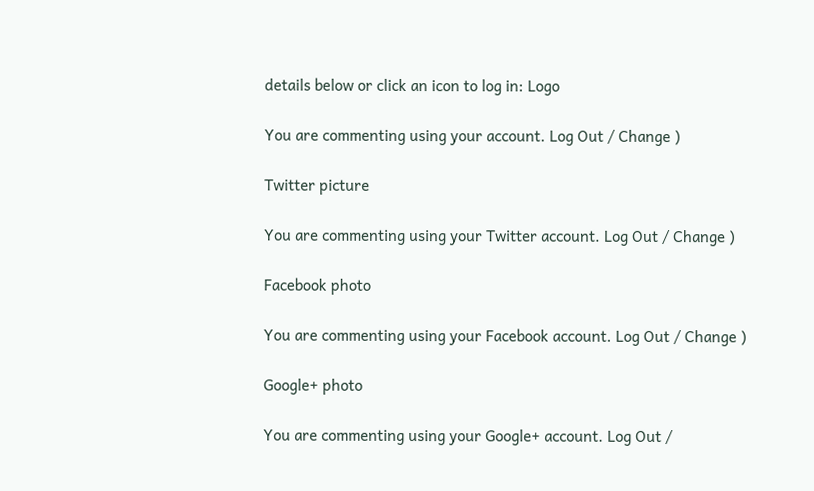details below or click an icon to log in: Logo

You are commenting using your account. Log Out / Change )

Twitter picture

You are commenting using your Twitter account. Log Out / Change )

Facebook photo

You are commenting using your Facebook account. Log Out / Change )

Google+ photo

You are commenting using your Google+ account. Log Out /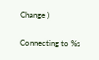Change )

Connecting to %s